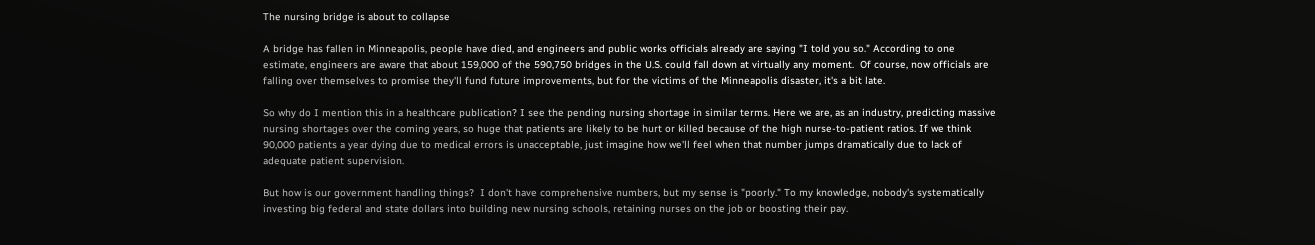The nursing bridge is about to collapse

A bridge has fallen in Minneapolis, people have died, and engineers and public works officials already are saying "I told you so." According to one estimate, engineers are aware that about 159,000 of the 590,750 bridges in the U.S. could fall down at virtually any moment.  Of course, now officials are falling over themselves to promise they'll fund future improvements, but for the victims of the Minneapolis disaster, it's a bit late.

So why do I mention this in a healthcare publication? I see the pending nursing shortage in similar terms. Here we are, as an industry, predicting massive nursing shortages over the coming years, so huge that patients are likely to be hurt or killed because of the high nurse-to-patient ratios. If we think 90,000 patients a year dying due to medical errors is unacceptable, just imagine how we'll feel when that number jumps dramatically due to lack of adequate patient supervision.

But how is our government handling things?  I don't have comprehensive numbers, but my sense is "poorly." To my knowledge, nobody's systematically investing big federal and state dollars into building new nursing schools, retaining nurses on the job or boosting their pay.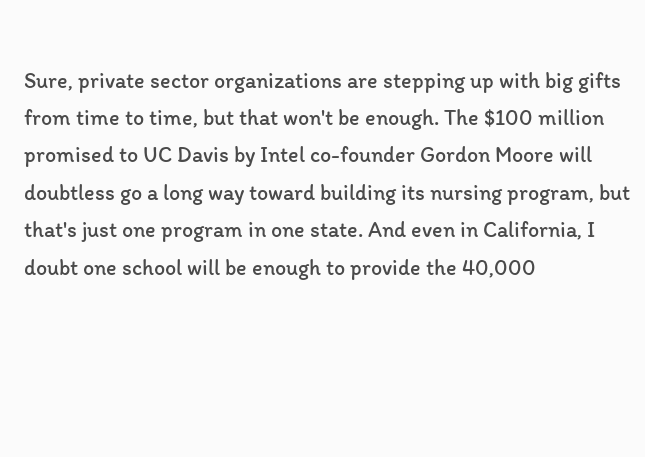Sure, private sector organizations are stepping up with big gifts from time to time, but that won't be enough. The $100 million promised to UC Davis by Intel co-founder Gordon Moore will doubtless go a long way toward building its nursing program, but that's just one program in one state. And even in California, I doubt one school will be enough to provide the 40,000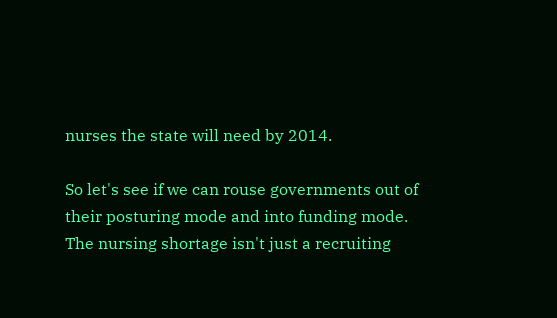nurses the state will need by 2014.

So let's see if we can rouse governments out of their posturing mode and into funding mode. The nursing shortage isn't just a recruiting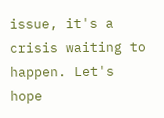issue, it's a crisis waiting to happen. Let's hope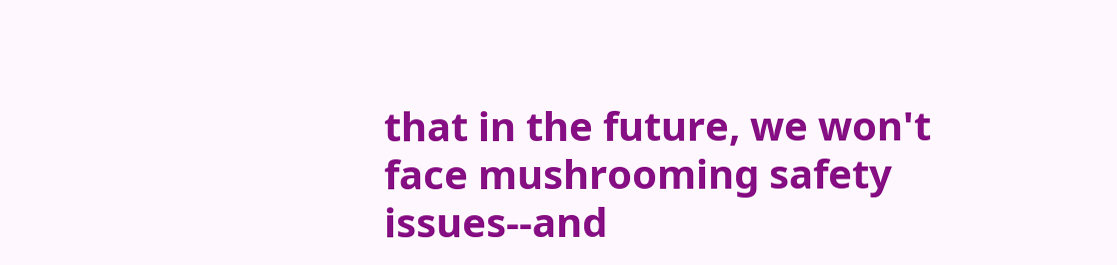that in the future, we won't face mushrooming safety issues--and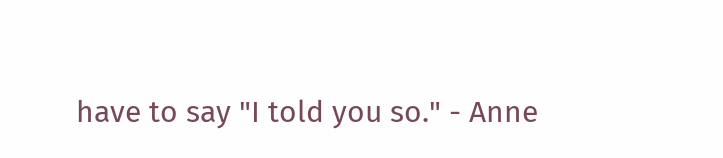have to say "I told you so." - Anne